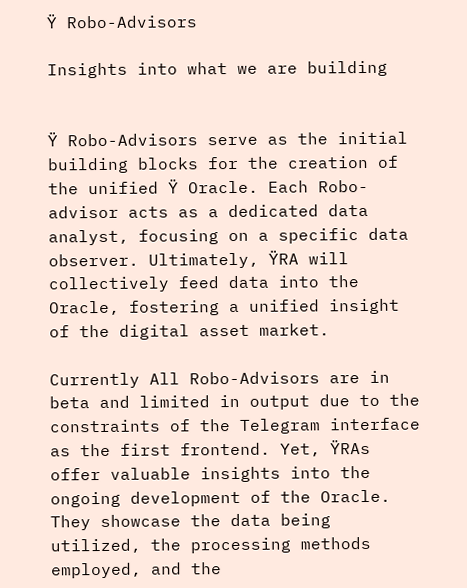Ÿ Robo-Advisors

Insights into what we are building


Ÿ Robo-Advisors serve as the initial building blocks for the creation of the unified Ÿ Oracle. Each Robo-advisor acts as a dedicated data analyst, focusing on a specific data observer. Ultimately, ŸRA will collectively feed data into the Oracle, fostering a unified insight of the digital asset market.

Currently All Robo-Advisors are in beta and limited in output due to the constraints of the Telegram interface as the first frontend. Yet, ŸRAs offer valuable insights into the ongoing development of the Oracle. They showcase the data being utilized, the processing methods employed, and the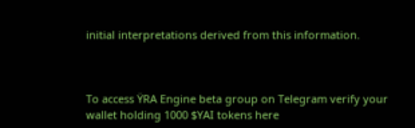initial interpretations derived from this information.



To access ŸRA Engine beta group on Telegram verify your wallet holding 1000 $YAI tokens here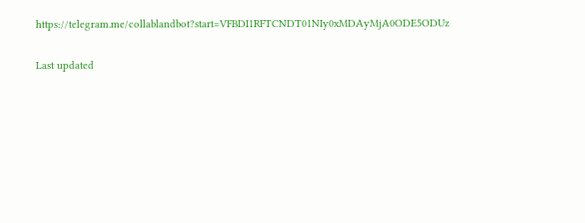https://telegram.me/collablandbot?start=VFBDI1RFTCNDT01NIy0xMDAyMjA0ODE5ODUz

Last updated